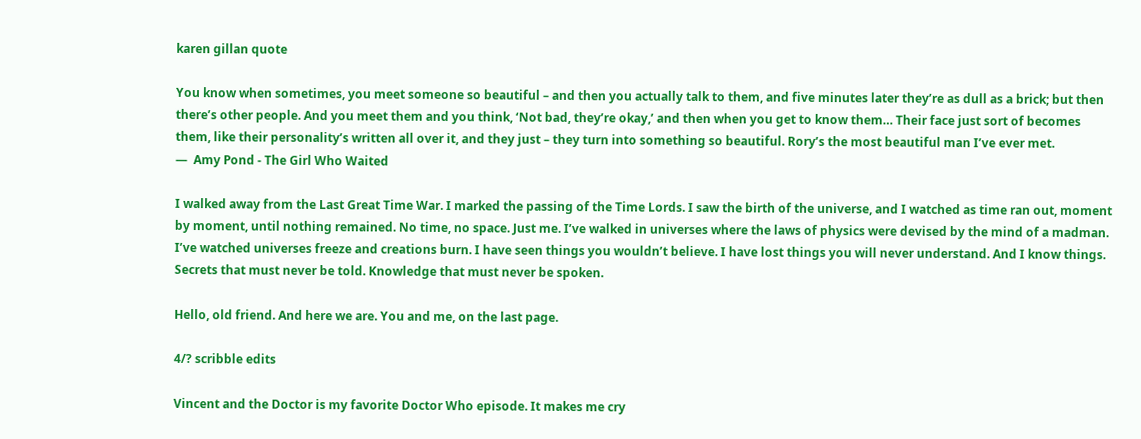karen gillan quote

You know when sometimes, you meet someone so beautiful – and then you actually talk to them, and five minutes later they’re as dull as a brick; but then there’s other people. And you meet them and you think, ‘Not bad, they’re okay,’ and then when you get to know them… Their face just sort of becomes them, like their personality’s written all over it, and they just – they turn into something so beautiful. Rory’s the most beautiful man I’ve ever met.
—  Amy Pond - The Girl Who Waited

I walked away from the Last Great Time War. I marked the passing of the Time Lords. I saw the birth of the universe, and I watched as time ran out, moment by moment, until nothing remained. No time, no space. Just me. I’ve walked in universes where the laws of physics were devised by the mind of a madman. I’ve watched universes freeze and creations burn. I have seen things you wouldn’t believe. I have lost things you will never understand. And I know things. Secrets that must never be told. Knowledge that must never be spoken.

Hello, old friend. And here we are. You and me, on the last page.

4/? scribble edits

Vincent and the Doctor is my favorite Doctor Who episode. It makes me cry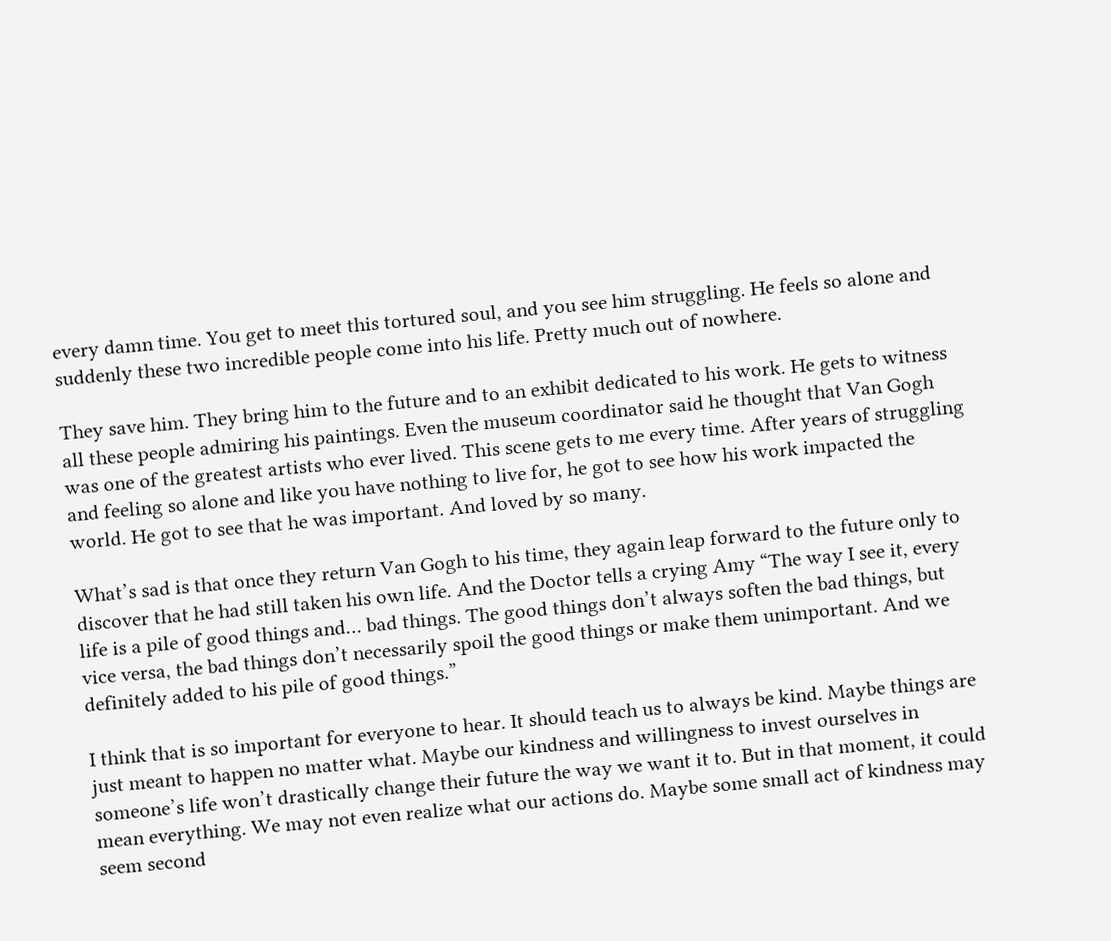every damn time. You get to meet this tortured soul, and you see him struggling. He feels so alone and suddenly these two incredible people come into his life. Pretty much out of nowhere.

They save him. They bring him to the future and to an exhibit dedicated to his work. He gets to witness all these people admiring his paintings. Even the museum coordinator said he thought that Van Gogh was one of the greatest artists who ever lived. This scene gets to me every time. After years of struggling and feeling so alone and like you have nothing to live for, he got to see how his work impacted the world. He got to see that he was important. And loved by so many.

What’s sad is that once they return Van Gogh to his time, they again leap forward to the future only to discover that he had still taken his own life. And the Doctor tells a crying Amy “The way I see it, every life is a pile of good things and… bad things. The good things don’t always soften the bad things, but vice versa, the bad things don’t necessarily spoil the good things or make them unimportant. And we definitely added to his pile of good things.”

I think that is so important for everyone to hear. It should teach us to always be kind. Maybe things are just meant to happen no matter what. Maybe our kindness and willingness to invest ourselves in someone’s life won’t drastically change their future the way we want it to. But in that moment, it could mean everything. We may not even realize what our actions do. Maybe some small act of kindness may seem second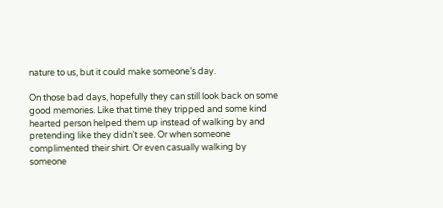nature to us, but it could make someone’s day.

On those bad days, hopefully they can still look back on some good memories. Like that time they tripped and some kind hearted person helped them up instead of walking by and pretending like they didn’t see. Or when someone complimented their shirt. Or even casually walking by someone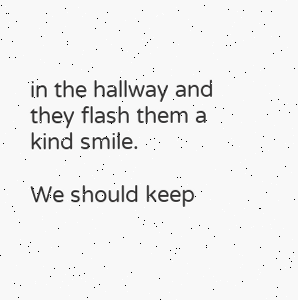in the hallway and they flash them a kind smile.

We should keep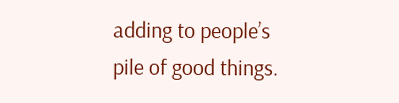adding to people’s pile of good things.